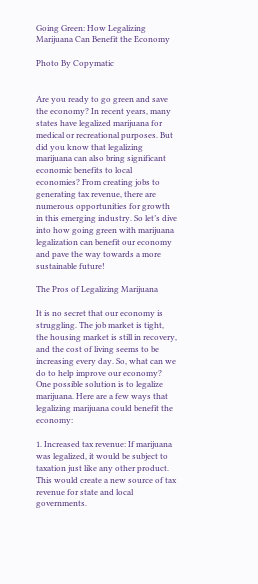Going Green: How Legalizing Marijuana Can Benefit the Economy

Photo By Copymatic


Are you ready to go green and save the economy? In recent years, many states have legalized marijuana for medical or recreational purposes. But did you know that legalizing marijuana can also bring significant economic benefits to local economies? From creating jobs to generating tax revenue, there are numerous opportunities for growth in this emerging industry. So let’s dive into how going green with marijuana legalization can benefit our economy and pave the way towards a more sustainable future!

The Pros of Legalizing Marijuana

It is no secret that our economy is struggling. The job market is tight, the housing market is still in recovery, and the cost of living seems to be increasing every day. So, what can we do to help improve our economy? One possible solution is to legalize marijuana. Here are a few ways that legalizing marijuana could benefit the economy:

1. Increased tax revenue: If marijuana was legalized, it would be subject to taxation just like any other product. This would create a new source of tax revenue for state and local governments.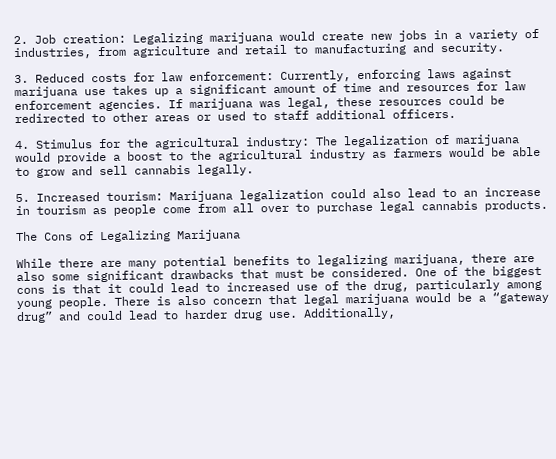2. Job creation: Legalizing marijuana would create new jobs in a variety of industries, from agriculture and retail to manufacturing and security.

3. Reduced costs for law enforcement: Currently, enforcing laws against marijuana use takes up a significant amount of time and resources for law enforcement agencies. If marijuana was legal, these resources could be redirected to other areas or used to staff additional officers.

4. Stimulus for the agricultural industry: The legalization of marijuana would provide a boost to the agricultural industry as farmers would be able to grow and sell cannabis legally.

5. Increased tourism: Marijuana legalization could also lead to an increase in tourism as people come from all over to purchase legal cannabis products.

The Cons of Legalizing Marijuana

While there are many potential benefits to legalizing marijuana, there are also some significant drawbacks that must be considered. One of the biggest cons is that it could lead to increased use of the drug, particularly among young people. There is also concern that legal marijuana would be a “gateway drug” and could lead to harder drug use. Additionally,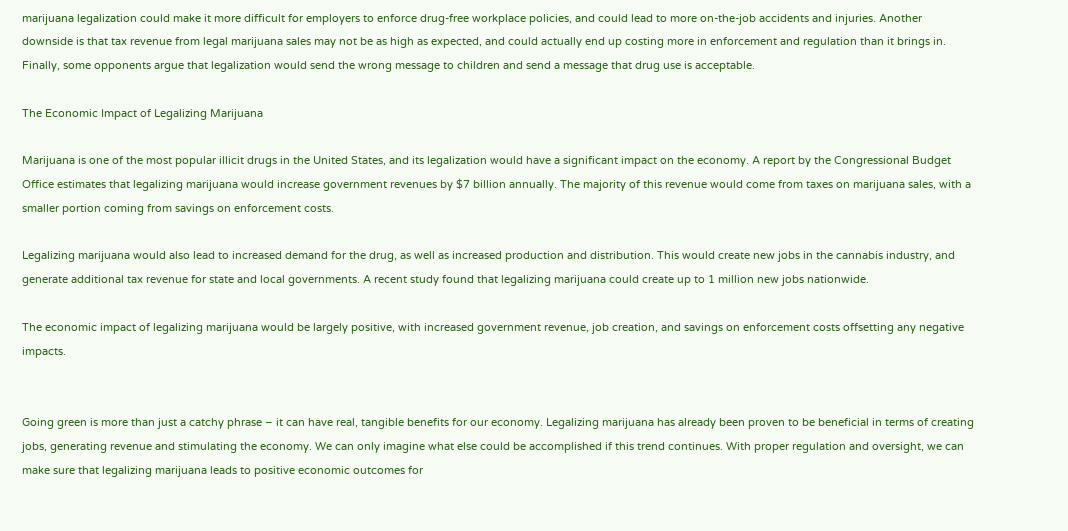marijuana legalization could make it more difficult for employers to enforce drug-free workplace policies, and could lead to more on-the-job accidents and injuries. Another downside is that tax revenue from legal marijuana sales may not be as high as expected, and could actually end up costing more in enforcement and regulation than it brings in. Finally, some opponents argue that legalization would send the wrong message to children and send a message that drug use is acceptable.

The Economic Impact of Legalizing Marijuana

Marijuana is one of the most popular illicit drugs in the United States, and its legalization would have a significant impact on the economy. A report by the Congressional Budget Office estimates that legalizing marijuana would increase government revenues by $7 billion annually. The majority of this revenue would come from taxes on marijuana sales, with a smaller portion coming from savings on enforcement costs.

Legalizing marijuana would also lead to increased demand for the drug, as well as increased production and distribution. This would create new jobs in the cannabis industry, and generate additional tax revenue for state and local governments. A recent study found that legalizing marijuana could create up to 1 million new jobs nationwide.

The economic impact of legalizing marijuana would be largely positive, with increased government revenue, job creation, and savings on enforcement costs offsetting any negative impacts.


Going green is more than just a catchy phrase – it can have real, tangible benefits for our economy. Legalizing marijuana has already been proven to be beneficial in terms of creating jobs, generating revenue and stimulating the economy. We can only imagine what else could be accomplished if this trend continues. With proper regulation and oversight, we can make sure that legalizing marijuana leads to positive economic outcomes for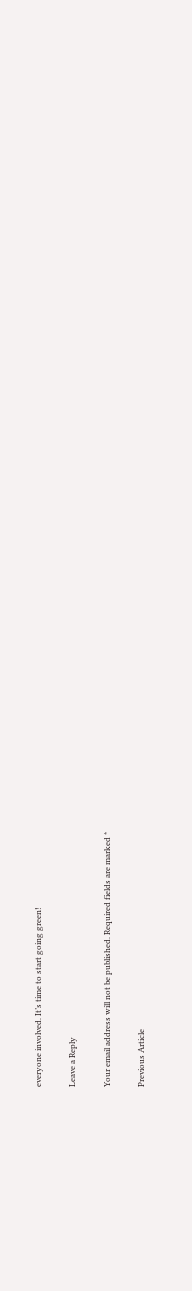everyone involved. It’s time to start going green!

Leave a Reply

Your email address will not be published. Required fields are marked *

Previous Article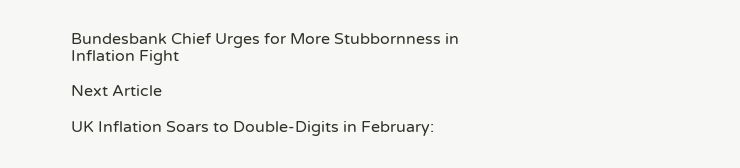Bundesbank Chief Urges for More Stubbornness in Inflation Fight

Next Article

UK Inflation Soars to Double-Digits in February: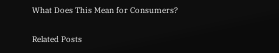What Does This Mean for Consumers?

Related Posts